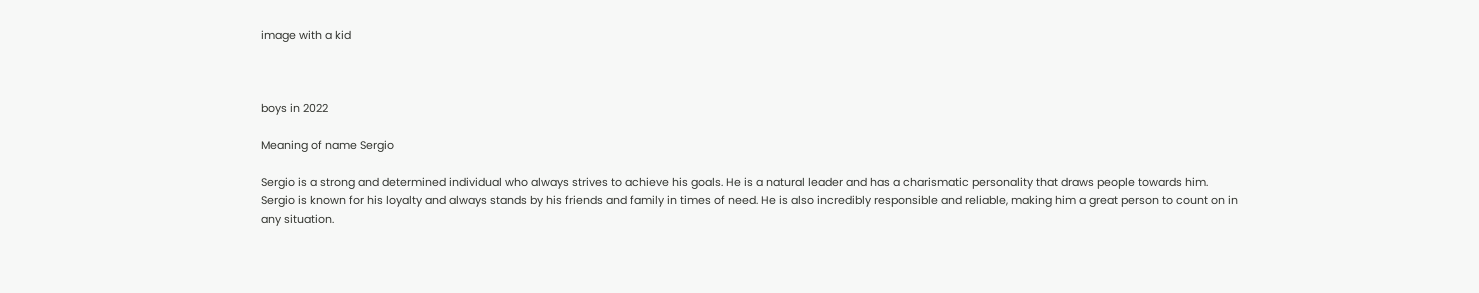image with a kid



boys in 2022

Meaning of name Sergio

Sergio is a strong and determined individual who always strives to achieve his goals. He is a natural leader and has a charismatic personality that draws people towards him. Sergio is known for his loyalty and always stands by his friends and family in times of need. He is also incredibly responsible and reliable, making him a great person to count on in any situation.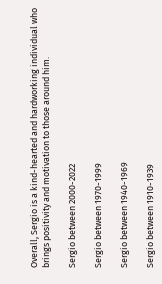Overall, Sergio is a kind-hearted and hardworking individual who brings positivity and motivation to those around him.

Sergio between 2000-2022

Sergio between 1970-1999

Sergio between 1940-1969

Sergio between 1910-1939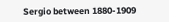Sergio between 1880-1909